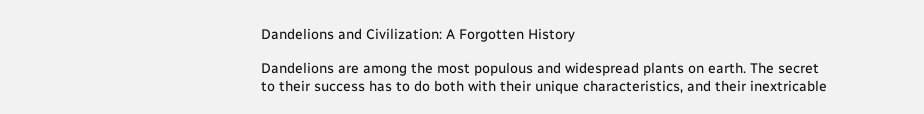Dandelions and Civilization: A Forgotten History

Dandelions are among the most populous and widespread plants on earth. The secret to their success has to do both with their unique characteristics, and their inextricable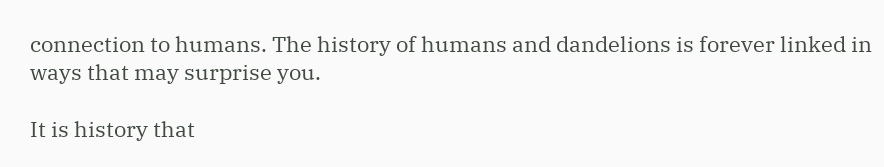connection to humans. The history of humans and dandelions is forever linked in ways that may surprise you.

It is history that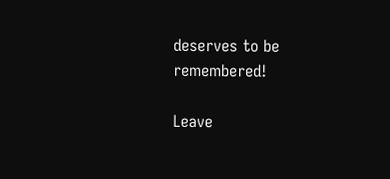deserves to be remembered!

Leave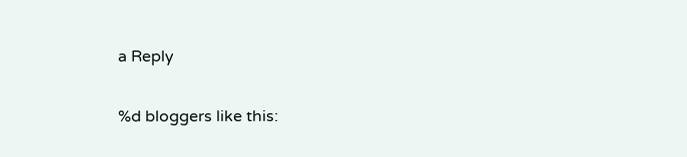a Reply

%d bloggers like this: